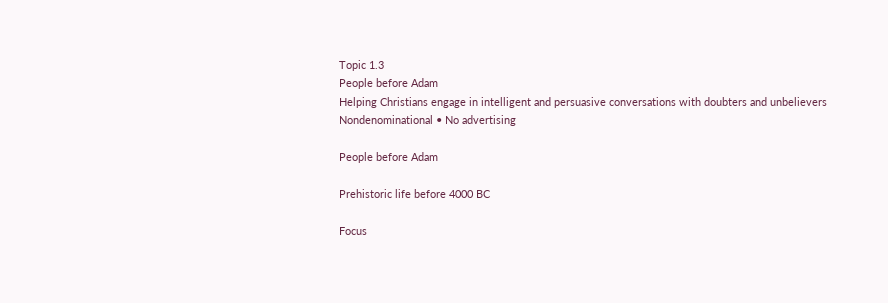Topic 1.3
People before Adam
Helping Christians engage in intelligent and persuasive conversations with doubters and unbelievers
Nondenominational • No advertising

People before Adam

Prehistoric life before 4000 BC

Focus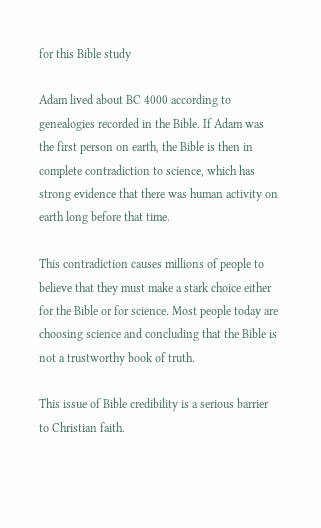for this Bible study

Adam lived about BC 4000 according to genealogies recorded in the Bible. If Adam was the first person on earth, the Bible is then in complete contradiction to science, which has strong evidence that there was human activity on earth long before that time.

This contradiction causes millions of people to believe that they must make a stark choice either for the Bible or for science. Most people today are choosing science and concluding that the Bible is not a trustworthy book of truth.

This issue of Bible credibility is a serious barrier to Christian faith.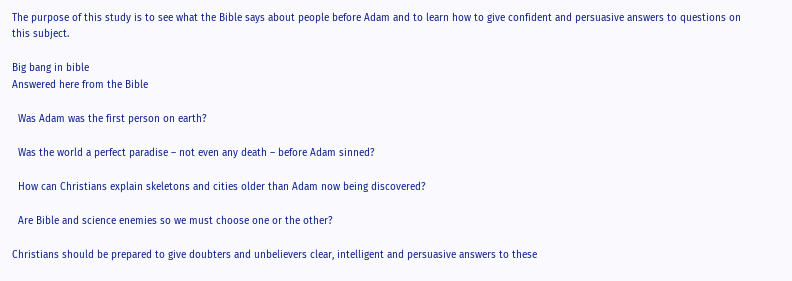The purpose of this study is to see what the Bible says about people before Adam and to learn how to give confident and persuasive answers to questions on this subject.

Big bang in bible
Answered here from the Bible

  Was Adam was the first person on earth?

  Was the world a perfect paradise – not even any death – before Adam sinned?

  How can Christians explain skeletons and cities older than Adam now being discovered?

  Are Bible and science enemies so we must choose one or the other?

Christians should be prepared to give doubters and unbelievers clear, intelligent and persuasive answers to these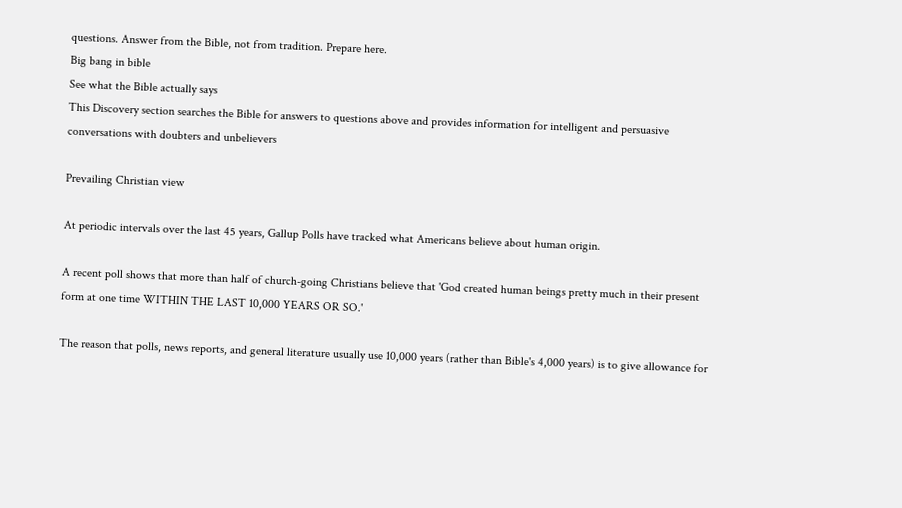questions. Answer from the Bible, not from tradition. Prepare here.
Big bang in bible
See what the Bible actually says
This Discovery section searches the Bible for answers to questions above and provides information for intelligent and persuasive conversations with doubters and unbelievers

Prevailing Christian view

At periodic intervals over the last 45 years, Gallup Polls have tracked what Americans believe about human origin.

A recent poll shows that more than half of church-going Christians believe that 'God created human beings pretty much in their present form at one time WITHIN THE LAST 10,000 YEARS OR SO.'

The reason that polls, news reports, and general literature usually use 10,000 years (rather than Bible's 4,000 years) is to give allowance for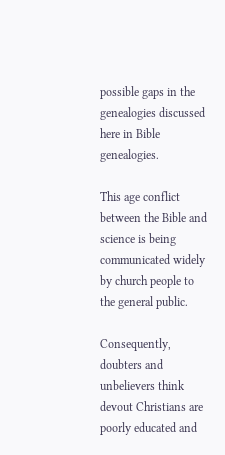possible gaps in the genealogies discussed here in Bible genealogies.

This age conflict between the Bible and science is being communicated widely by church people to the general public.

Consequently, doubters and unbelievers think devout Christians are poorly educated and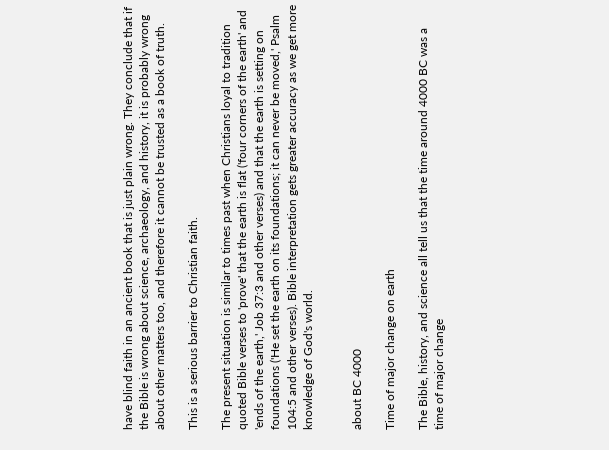have blind faith in an ancient book that is just plain wrong. They conclude that if the Bible is wrong about science, archaeology, and history, it is probably wrong about other matters too, and therefore it cannot be trusted as a book of truth.

This is a serious barrier to Christian faith.

The present situation is similar to times past when Christians loyal to tradition quoted Bible verses to 'prove' that the earth is flat ('four corners of the earth' and 'ends of the earth,' Job 37:3 and other verses) and that the earth is setting on foundations ('He set the earth on its foundations; it can never be moved,' Psalm 104:5 and other verses). Bible interpretation gets greater accuracy as we get more knowledge of God's world.


about BC 4000

Time of major change on earth

The Bible, history, and science all tell us that the time around 4000 BC was a time of major change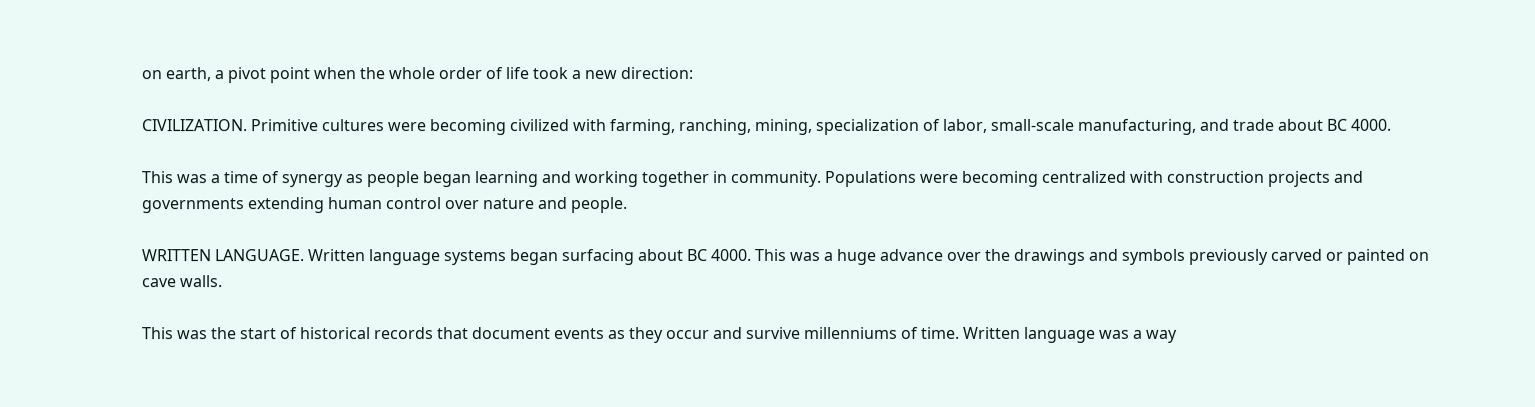on earth, a pivot point when the whole order of life took a new direction:

CIVILIZATION. Primitive cultures were becoming civilized with farming, ranching, mining, specialization of labor, small-scale manufacturing, and trade about BC 4000.

This was a time of synergy as people began learning and working together in community. Populations were becoming centralized with construction projects and governments extending human control over nature and people.

WRITTEN LANGUAGE. Written language systems began surfacing about BC 4000. This was a huge advance over the drawings and symbols previously carved or painted on cave walls.

This was the start of historical records that document events as they occur and survive millenniums of time. Written language was a way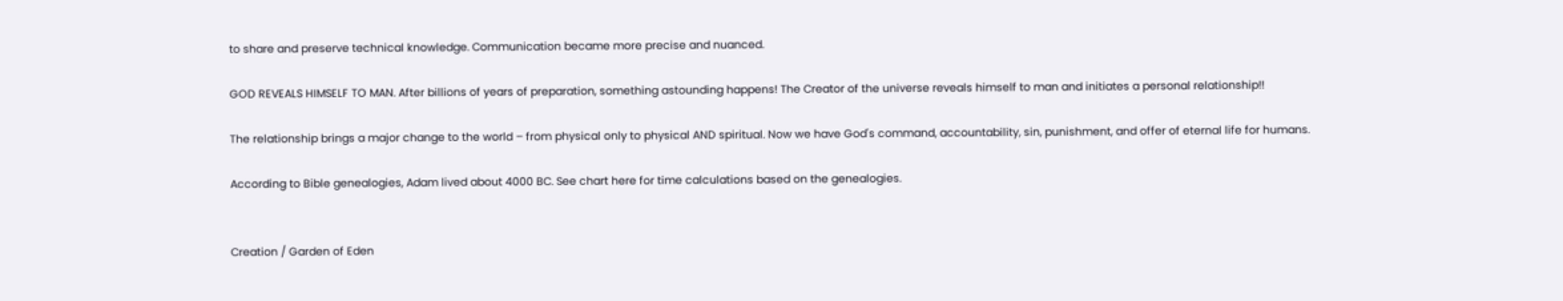to share and preserve technical knowledge. Communication became more precise and nuanced.

GOD REVEALS HIMSELF TO MAN. After billions of years of preparation, something astounding happens! The Creator of the universe reveals himself to man and initiates a personal relationship!!

The relationship brings a major change to the world – from physical only to physical AND spiritual. Now we have God's command, accountability, sin, punishment, and offer of eternal life for humans.

According to Bible genealogies, Adam lived about 4000 BC. See chart here for time calculations based on the genealogies.


Creation / Garden of Eden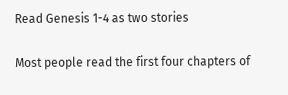Read Genesis 1-4 as two stories

Most people read the first four chapters of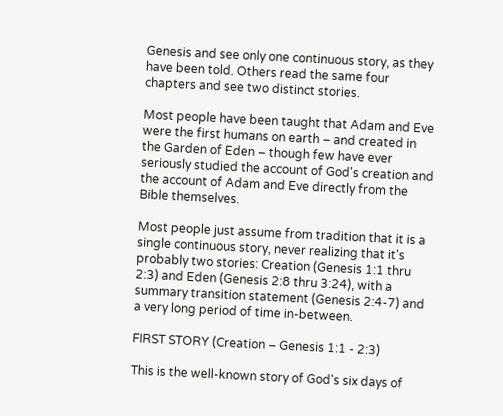Genesis and see only one continuous story, as they have been told. Others read the same four chapters and see two distinct stories.

Most people have been taught that Adam and Eve were the first humans on earth – and created in the Garden of Eden – though few have ever seriously studied the account of God's creation and the account of Adam and Eve directly from the Bible themselves.

Most people just assume from tradition that it is a single continuous story, never realizing that it's probably two stories: Creation (Genesis 1:1 thru 2:3) and Eden (Genesis 2:8 thru 3:24), with a summary transition statement (Genesis 2:4-7) and a very long period of time in-between.

FIRST STORY (Creation – Genesis 1:1 - 2:3)

This is the well-known story of God's six days of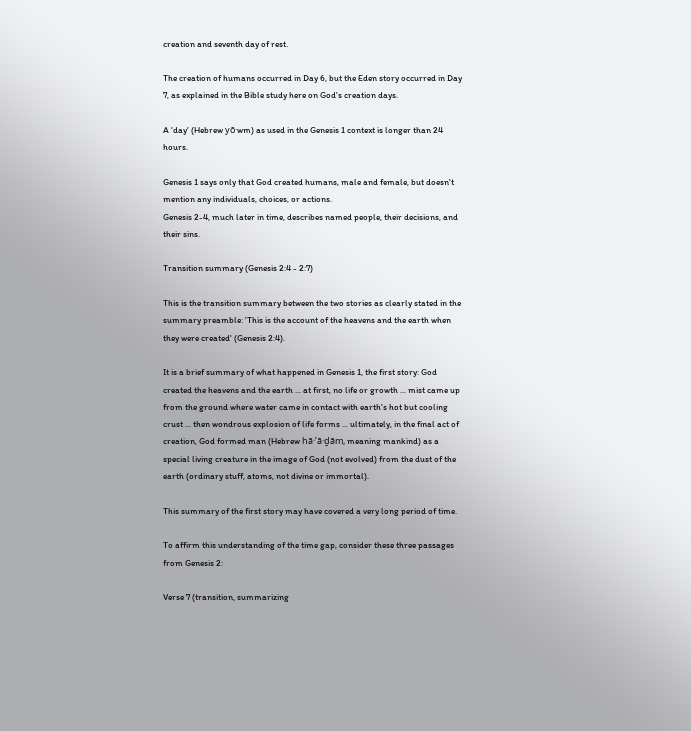creation and seventh day of rest.

The creation of humans occurred in Day 6, but the Eden story occurred in Day 7, as explained in the Bible study here on God's creation days.

A 'day' (Hebrew yō·wm) as used in the Genesis 1 context is longer than 24 hours.

Genesis 1 says only that God created humans, male and female, but doesn't mention any individuals, choices, or actions.
Genesis 2-4, much later in time, describes named people, their decisions, and their sins.

Transition summary (Genesis 2:4 - 2:7)

This is the transition summary between the two stories as clearly stated in the summary preamble: 'This is the account of the heavens and the earth when they were created' (Genesis 2:4).

It is a brief summary of what happened in Genesis 1, the first story: God created the heavens and the earth ... at first, no life or growth ... mist came up from the ground where water came in contact with earth's hot but cooling crust ... then wondrous explosion of life forms ... ultimately, in the final act of creation, God formed man (Hebrew hā·’ā·ḏām, meaning mankind) as a special living creature in the image of God (not evolved) from the dust of the earth (ordinary stuff, atoms, not divine or immortal).

This summary of the first story may have covered a very long period of time.

To affirm this understanding of the time gap, consider these three passages from Genesis 2:

Verse 7 (transition, summarizing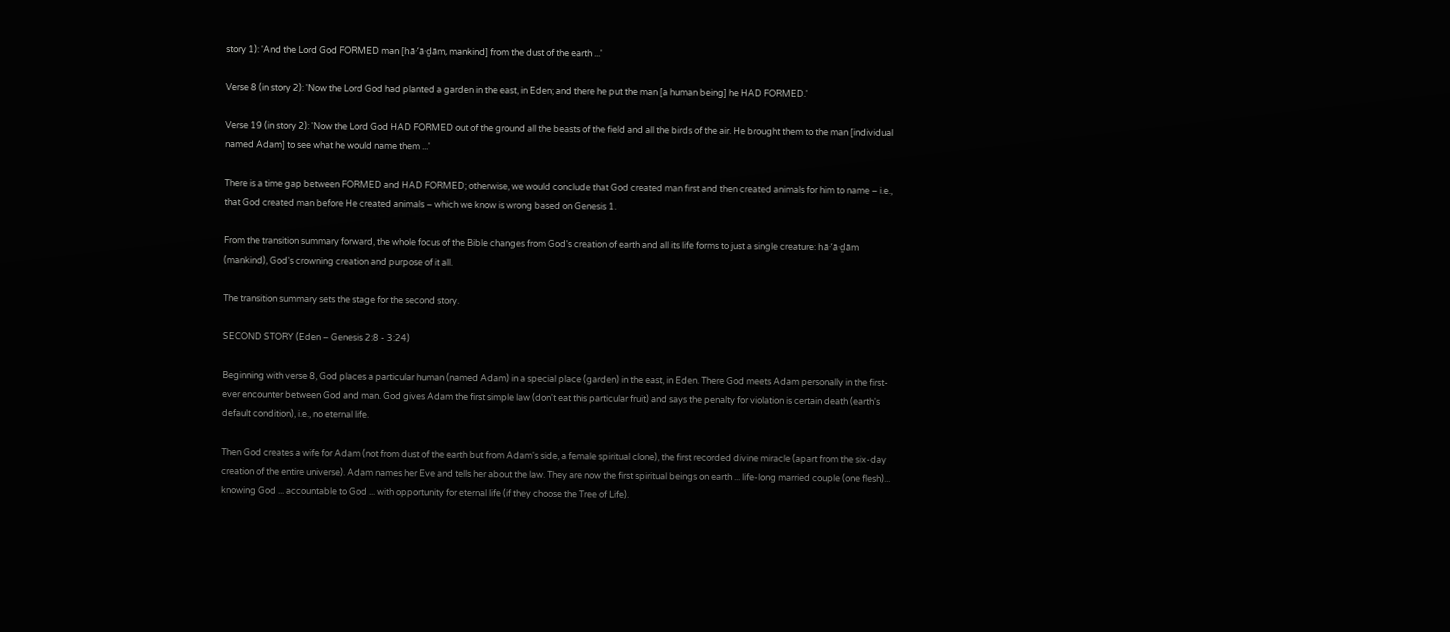story 1): 'And the Lord God FORMED man [hā·’ā·ḏām, mankind] from the dust of the earth ...'

Verse 8 (in story 2): 'Now the Lord God had planted a garden in the east, in Eden; and there he put the man [a human being] he HAD FORMED.'

Verse 19 (in story 2): 'Now the Lord God HAD FORMED out of the ground all the beasts of the field and all the birds of the air. He brought them to the man [individual named Adam] to see what he would name them ...'

There is a time gap between FORMED and HAD FORMED; otherwise, we would conclude that God created man first and then created animals for him to name – i.e., that God created man before He created animals – which we know is wrong based on Genesis 1.

From the transition summary forward, the whole focus of the Bible changes from God's creation of earth and all its life forms to just a single creature: hā·’ā·ḏām (mankind), God's crowning creation and purpose of it all.

The transition summary sets the stage for the second story.

SECOND STORY (Eden – Genesis 2:8 - 3:24)

Beginning with verse 8, God places a particular human (named Adam) in a special place (garden) in the east, in Eden. There God meets Adam personally in the first-ever encounter between God and man. God gives Adam the first simple law (don't eat this particular fruit) and says the penalty for violation is certain death (earth's default condition), i.e., no eternal life.

Then God creates a wife for Adam (not from dust of the earth but from Adam's side, a female spiritual clone), the first recorded divine miracle (apart from the six-day creation of the entire universe). Adam names her Eve and tells her about the law. They are now the first spiritual beings on earth ... life-long married couple (one flesh)... knowing God ... accountable to God ... with opportunity for eternal life (if they choose the Tree of Life).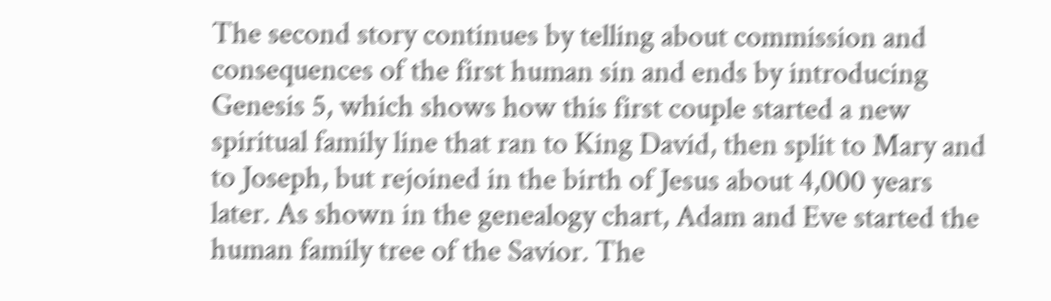The second story continues by telling about commission and consequences of the first human sin and ends by introducing Genesis 5, which shows how this first couple started a new spiritual family line that ran to King David, then split to Mary and to Joseph, but rejoined in the birth of Jesus about 4,000 years later. As shown in the genealogy chart, Adam and Eve started the human family tree of the Savior. The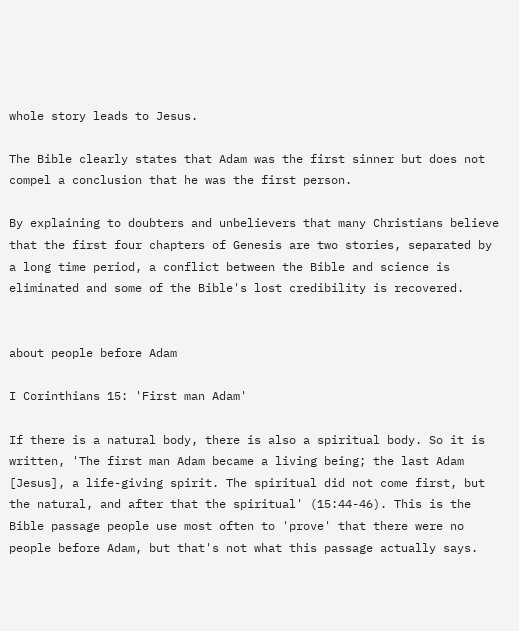whole story leads to Jesus.

The Bible clearly states that Adam was the first sinner but does not compel a conclusion that he was the first person.

By explaining to doubters and unbelievers that many Christians believe that the first four chapters of Genesis are two stories, separated by a long time period, a conflict between the Bible and science is eliminated and some of the Bible's lost credibility is recovered.


about people before Adam

I Corinthians 15: 'First man Adam'

If there is a natural body, there is also a spiritual body. So it is written, 'The first man Adam became a living being; the last Adam [Jesus], a life-giving spirit. The spiritual did not come first, but the natural, and after that the spiritual' (15:44-46). This is the Bible passage people use most often to 'prove' that there were no people before Adam, but that's not what this passage actually says.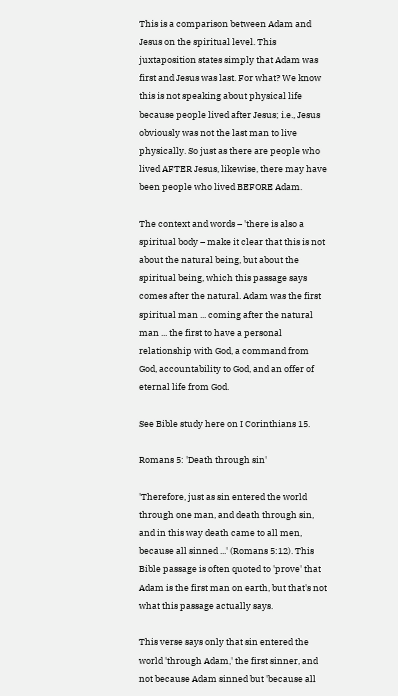This is a comparison between Adam and Jesus on the spiritual level. This juxtaposition states simply that Adam was first and Jesus was last. For what? We know this is not speaking about physical life because people lived after Jesus; i.e., Jesus obviously was not the last man to live physically. So just as there are people who lived AFTER Jesus, likewise, there may have been people who lived BEFORE Adam.

The context and words – 'there is also a spiritual body – make it clear that this is not about the natural being, but about the spiritual being, which this passage says comes after the natural. Adam was the first spiritual man ... coming after the natural man ... the first to have a personal relationship with God, a command from God, accountability to God, and an offer of eternal life from God.

See Bible study here on I Corinthians 15.

Romans 5: 'Death through sin'

'Therefore, just as sin entered the world through one man, and death through sin, and in this way death came to all men, because all sinned ...' (Romans 5:12). This Bible passage is often quoted to 'prove' that Adam is the first man on earth, but that's not what this passage actually says.

This verse says only that sin entered the world 'through Adam,' the first sinner, and not because Adam sinned but 'because all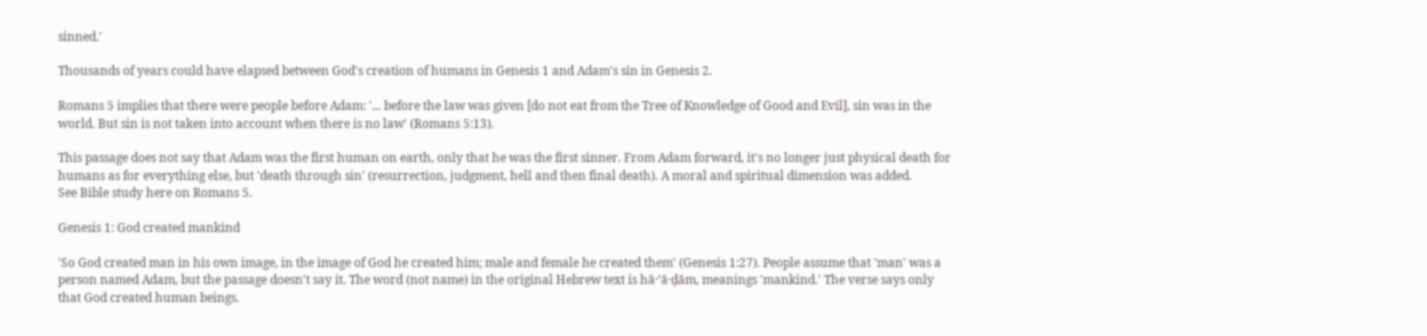sinned.'

Thousands of years could have elapsed between God's creation of humans in Genesis 1 and Adam's sin in Genesis 2.

Romans 5 implies that there were people before Adam: '... before the law was given [do not eat from the Tree of Knowledge of Good and Evil], sin was in the world. But sin is not taken into account when there is no law' (Romans 5:13).

This passage does not say that Adam was the first human on earth, only that he was the first sinner. From Adam forward, it's no longer just physical death for humans as for everything else, but 'death through sin' (resurrection, judgment, hell and then final death). A moral and spiritual dimension was added.
See Bible study here on Romans 5.

Genesis 1: God created mankind

'So God created man in his own image, in the image of God he created him; male and female he created them' (Genesis 1:27). People assume that 'man' was a person named Adam, but the passage doesn't say it. The word (not name) in the original Hebrew text is hā·’ā·ḏām, meanings 'mankind.' The verse says only that God created human beings.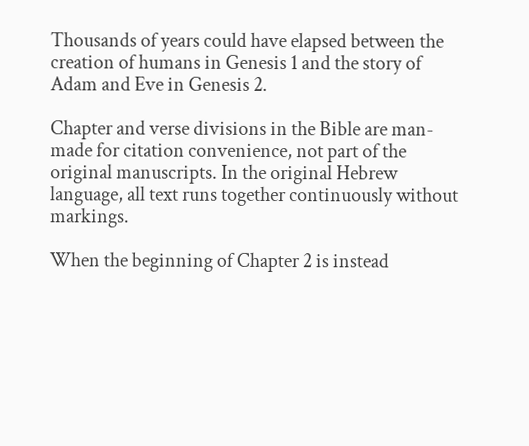Thousands of years could have elapsed between the creation of humans in Genesis 1 and the story of Adam and Eve in Genesis 2.

Chapter and verse divisions in the Bible are man-made for citation convenience, not part of the original manuscripts. In the original Hebrew language, all text runs together continuously without markings.

When the beginning of Chapter 2 is instead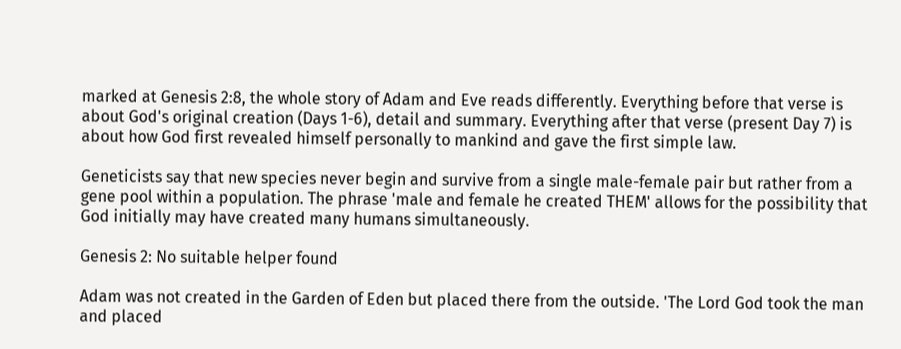marked at Genesis 2:8, the whole story of Adam and Eve reads differently. Everything before that verse is about God's original creation (Days 1-6), detail and summary. Everything after that verse (present Day 7) is about how God first revealed himself personally to mankind and gave the first simple law.

Geneticists say that new species never begin and survive from a single male-female pair but rather from a gene pool within a population. The phrase 'male and female he created THEM' allows for the possibility that God initially may have created many humans simultaneously.

Genesis 2: No suitable helper found

Adam was not created in the Garden of Eden but placed there from the outside. 'The Lord God took the man and placed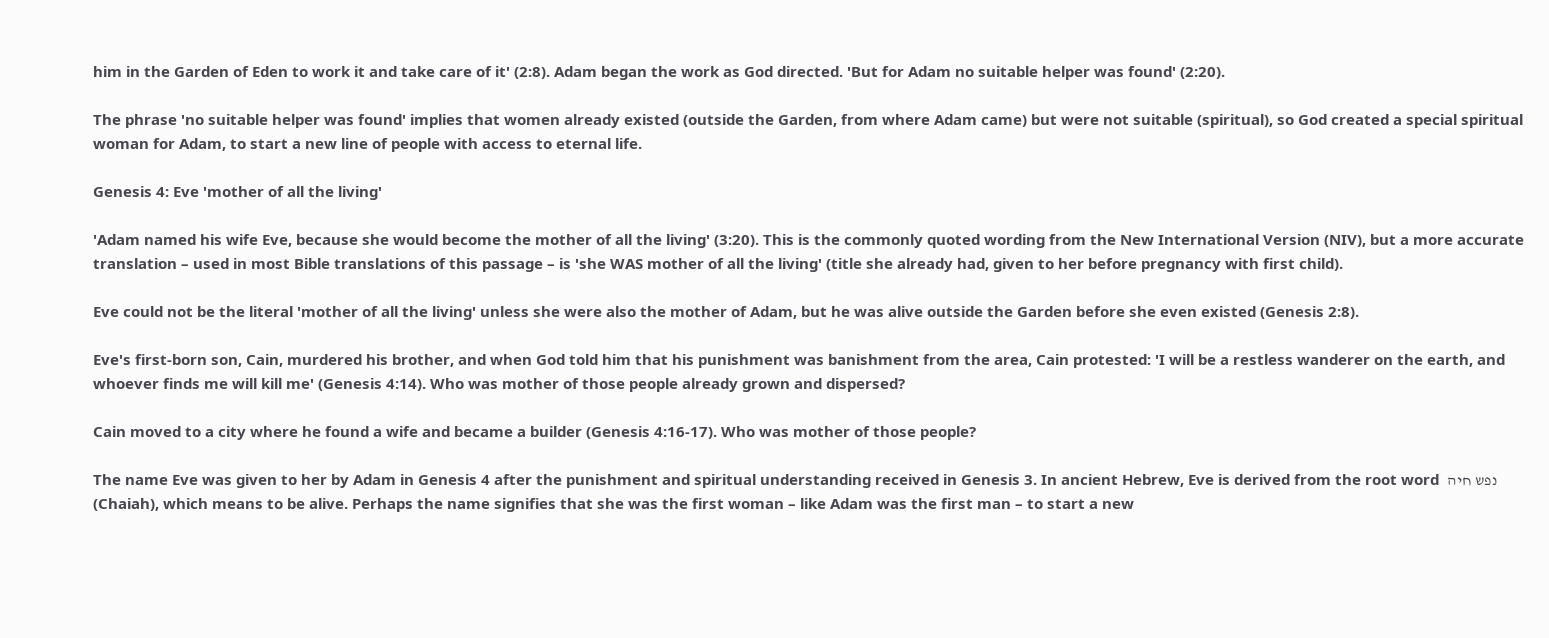him in the Garden of Eden to work it and take care of it' (2:8). Adam began the work as God directed. 'But for Adam no suitable helper was found' (2:20).

The phrase 'no suitable helper was found' implies that women already existed (outside the Garden, from where Adam came) but were not suitable (spiritual), so God created a special spiritual woman for Adam, to start a new line of people with access to eternal life.

Genesis 4: Eve 'mother of all the living'

'Adam named his wife Eve, because she would become the mother of all the living' (3:20). This is the commonly quoted wording from the New International Version (NIV), but a more accurate translation – used in most Bible translations of this passage – is 'she WAS mother of all the living' (title she already had, given to her before pregnancy with first child).

Eve could not be the literal 'mother of all the living' unless she were also the mother of Adam, but he was alive outside the Garden before she even existed (Genesis 2:8).

Eve's first-born son, Cain, murdered his brother, and when God told him that his punishment was banishment from the area, Cain protested: 'I will be a restless wanderer on the earth, and whoever finds me will kill me' (Genesis 4:14). Who was mother of those people already grown and dispersed?

Cain moved to a city where he found a wife and became a builder (Genesis 4:16-17). Who was mother of those people?

The name Eve was given to her by Adam in Genesis 4 after the punishment and spiritual understanding received in Genesis 3. In ancient Hebrew, Eve is derived from the root word  נפש חיה (Chaiah), which means to be alive. Perhaps the name signifies that she was the first woman – like Adam was the first man – to start a new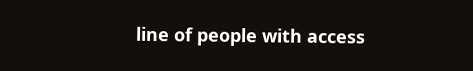line of people with access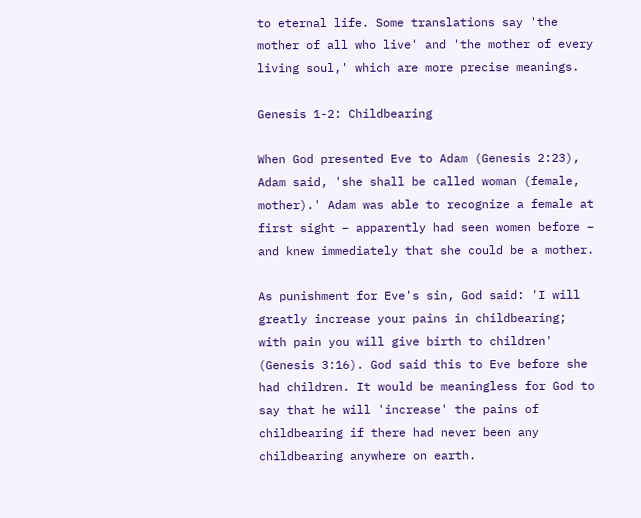to eternal life. Some translations say 'the mother of all who live' and 'the mother of every living soul,' which are more precise meanings.

Genesis 1-2: Childbearing

When God presented Eve to Adam (Genesis 2:23), Adam said, 'she shall be called woman (female, mother).' Adam was able to recognize a female at first sight – apparently had seen women before – and knew immediately that she could be a mother.

As punishment for Eve's sin, God said: 'I will greatly increase your pains in childbearing; with pain you will give birth to children' (Genesis 3:16). God said this to Eve before she had children. It would be meaningless for God to say that he will 'increase' the pains of childbearing if there had never been any childbearing anywhere on earth.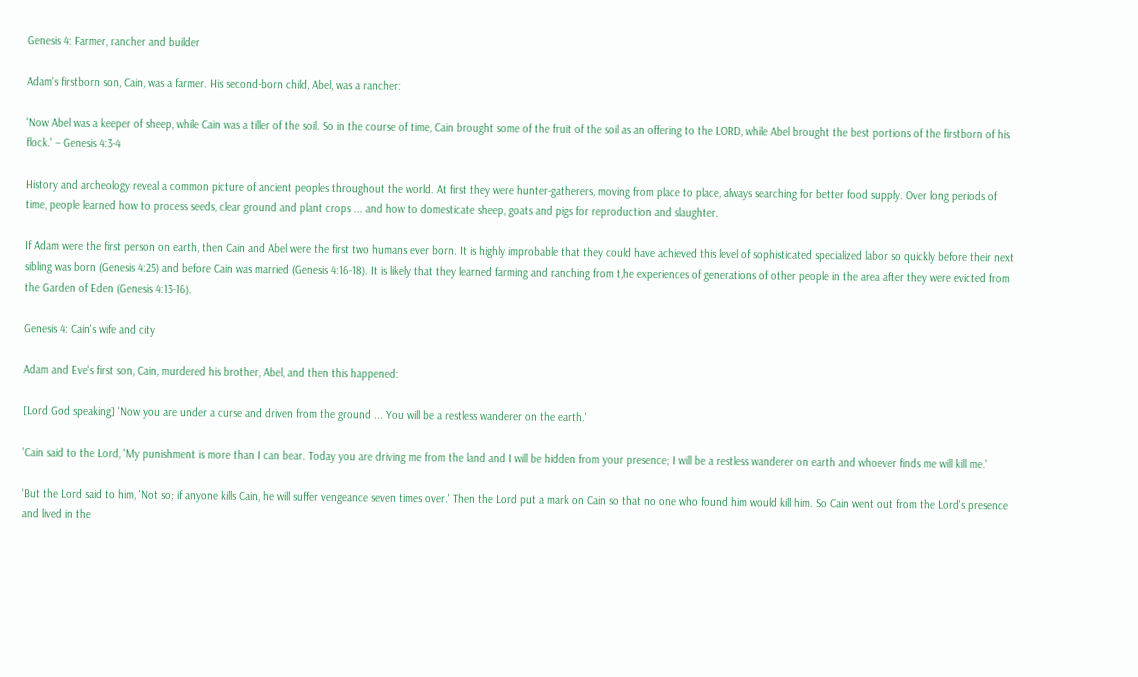Genesis 4: Farmer, rancher and builder

Adam's firstborn son, Cain, was a farmer. His second-born child, Abel, was a rancher:

'Now Abel was a keeper of sheep, while Cain was a tiller of the soil. So in the course of time, Cain brought some of the fruit of the soil as an offering to the LORD, while Abel brought the best portions of the firstborn of his flock.' – Genesis 4:3-4

History and archeology reveal a common picture of ancient peoples throughout the world. At first they were hunter-gatherers, moving from place to place, always searching for better food supply. Over long periods of time, people learned how to process seeds, clear ground and plant crops ... and how to domesticate sheep, goats and pigs for reproduction and slaughter.

If Adam were the first person on earth, then Cain and Abel were the first two humans ever born. It is highly improbable that they could have achieved this level of sophisticated specialized labor so quickly before their next sibling was born (Genesis 4:25) and before Cain was married (Genesis 4:16-18). It is likely that they learned farming and ranching from t,he experiences of generations of other people in the area after they were evicted from the Garden of Eden (Genesis 4:13-16).

Genesis 4: Cain's wife and city

Adam and Eve's first son, Cain, murdered his brother, Abel, and then this happened:

[Lord God speaking] 'Now you are under a curse and driven from the ground ... You will be a restless wanderer on the earth.'

'Cain said to the Lord, 'My punishment is more than I can bear. Today you are driving me from the land and I will be hidden from your presence; I will be a restless wanderer on earth and whoever finds me will kill me.'

'But the Lord said to him, 'Not so; if anyone kills Cain, he will suffer vengeance seven times over.' Then the Lord put a mark on Cain so that no one who found him would kill him. So Cain went out from the Lord's presence and lived in the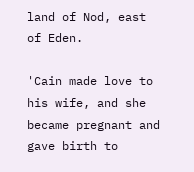land of Nod, east of Eden.

'Cain made love to his wife, and she became pregnant and gave birth to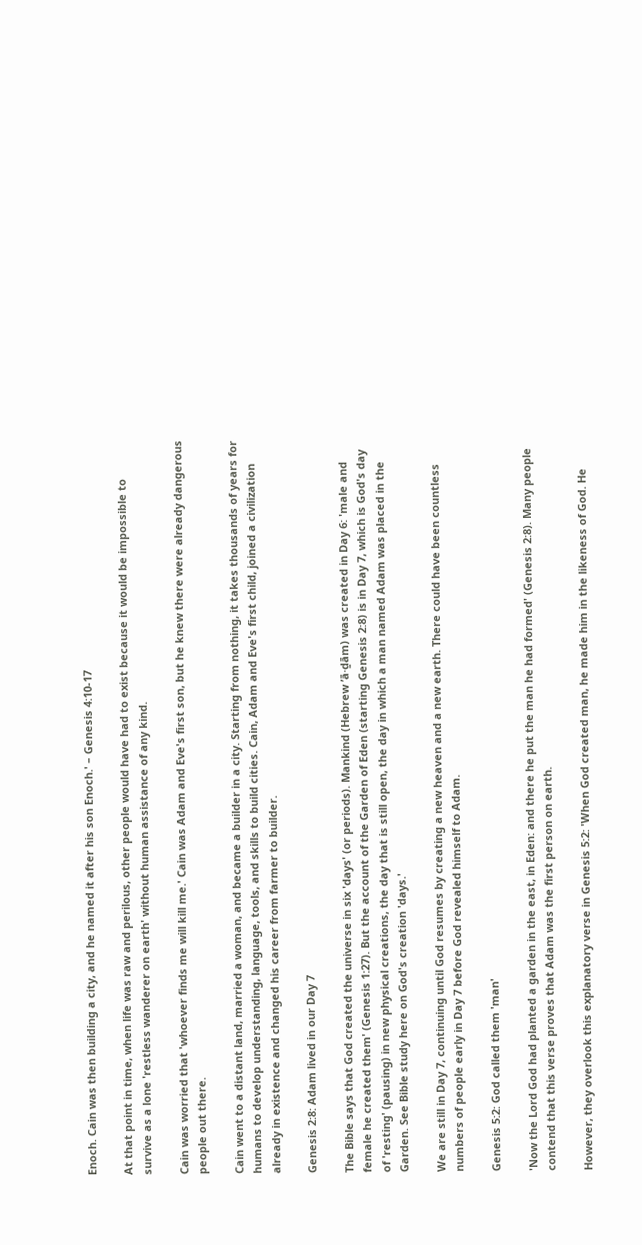Enoch. Cain was then building a city, and he named it after his son Enoch.' – Genesis 4:10-17

At that point in time, when life was raw and perilous, other people would have had to exist because it would be impossible to survive as a lone 'restless wanderer on earth' without human assistance of any kind.

Cain was worried that 'whoever finds me will kill me.' Cain was Adam and Eve's first son, but he knew there were already dangerous people out there.

Cain went to a distant land, married a woman, and became a builder in a city. Starting from nothing, it takes thousands of years for humans to develop understanding, language, tools, and skills to build cities. Cain, Adam and Eve's first child, joined a civilization already in existence and changed his career from farmer to builder.

Genesis 2:8: Adam lived in our Day 7

The Bible says that God created the universe in six 'days' (or periods). Mankind (Hebrew ’ā·ḏām) was created in Day 6: 'male and female he created them' (Genesis 1:27). But the account of the Garden of Eden (starting Genesis 2:8) is in Day 7, which is God's day of 'resting' (pausing) in new physical creations, the day that is still open, the day in which a man named Adam was placed in the Garden. See Bible study here on God's creation 'days.'

We are still in Day 7, continuing until God resumes by creating a new heaven and a new earth. There could have been countless numbers of people early in Day 7 before God revealed himself to Adam.

Genesis 5:2: God called them 'man'

'Now the Lord God had planted a garden in the east, in Eden: and there he put the man he had formed' (Genesis 2:8). Many people contend that this verse proves that Adam was the first person on earth.

However, they overlook this explanatory verse in Genesis 5:2: 'When God created man, he made him in the likeness of God. He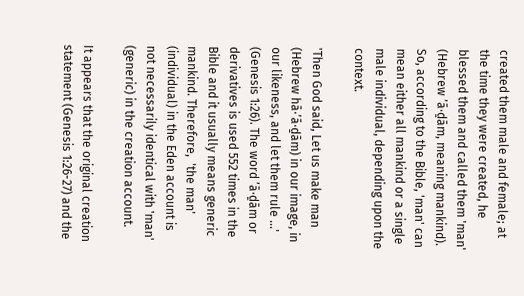created them male and female; at the time they were created, he blessed them and called them 'man' (Hebrew ’ā·ḏām, meaning mankind). So, according to the Bible, 'man' can mean either all mankind or a single male individual, depending upon the context.

'Then God said, Let us make man (Hebrew hā·’ā·ḏām) in our image, in our likeness, and let them rule ...' (Genesis 1:26). The word ’ā·ḏām or derivatives is used 552 times in the Bible and it usually means generic mankind. Therefore,  'the man' (individual) in the Eden account is not necessarily identical with 'man' (generic) in the creation account.

It appears that the original creation statement (Genesis 1:26-27) and the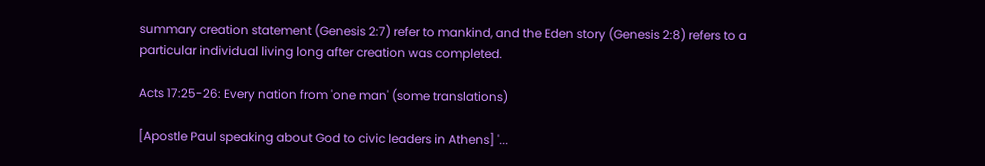summary creation statement (Genesis 2:7) refer to mankind, and the Eden story (Genesis 2:8) refers to a particular individual living long after creation was completed.

Acts 17:25-26: Every nation from 'one man' (some translations)

[Apostle Paul speaking about God to civic leaders in Athens] '...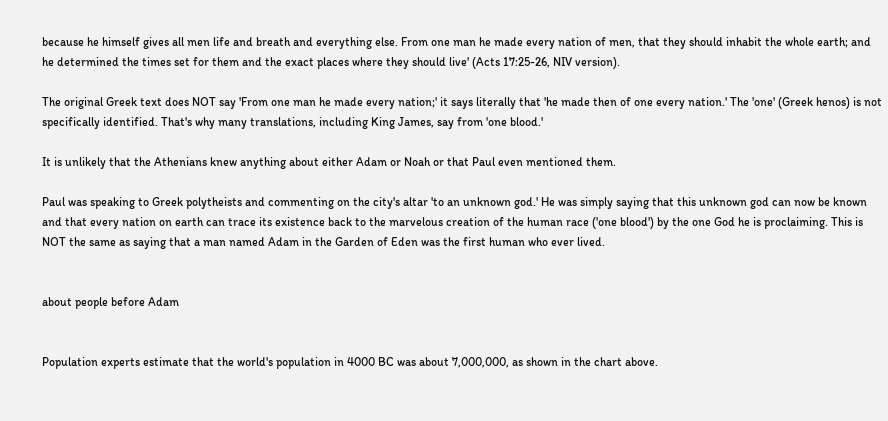because he himself gives all men life and breath and everything else. From one man he made every nation of men, that they should inhabit the whole earth; and he determined the times set for them and the exact places where they should live' (Acts 17:25-26, NIV version).

The original Greek text does NOT say 'From one man he made every nation;' it says literally that 'he made then of one every nation.' The 'one' (Greek henos) is not specifically identified. That's why many translations, including King James, say from 'one blood.'

It is unlikely that the Athenians knew anything about either Adam or Noah or that Paul even mentioned them.

Paul was speaking to Greek polytheists and commenting on the city's altar 'to an unknown god.' He was simply saying that this unknown god can now be known and that every nation on earth can trace its existence back to the marvelous creation of the human race ('one blood') by the one God he is proclaiming. This is NOT the same as saying that a man named Adam in the Garden of Eden was the first human who ever lived.


about people before Adam


Population experts estimate that the world's population in 4000 BC was about 7,000,000, as shown in the chart above.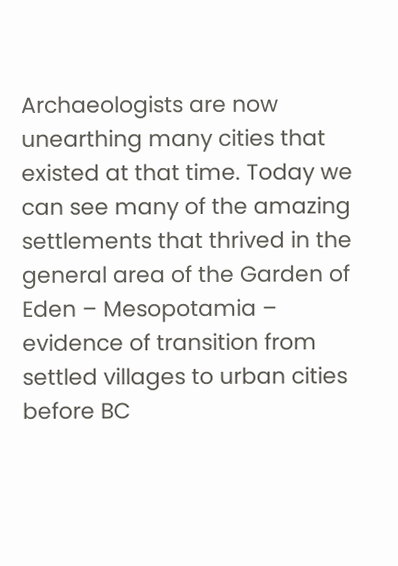Archaeologists are now unearthing many cities that existed at that time. Today we can see many of the amazing settlements that thrived in the general area of the Garden of Eden – Mesopotamia – evidence of transition from settled villages to urban cities before BC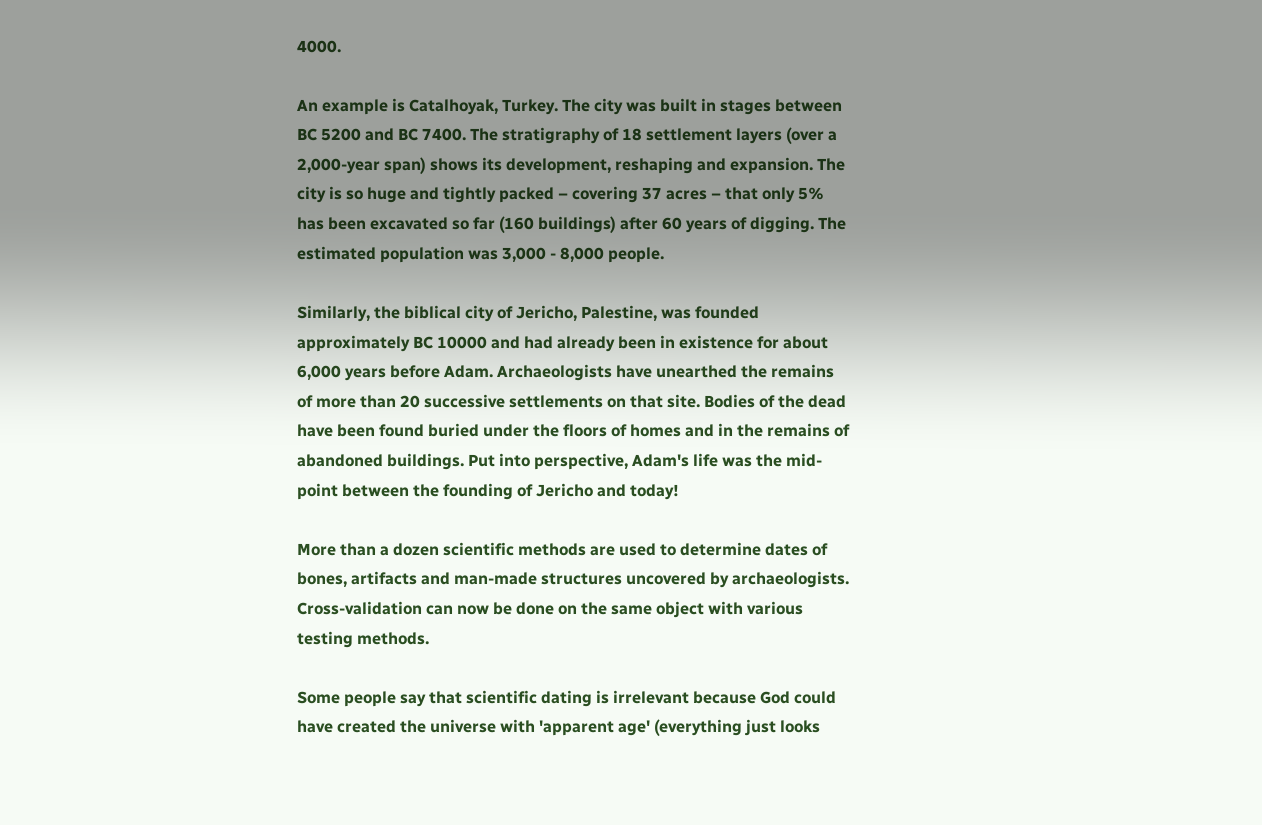4000.

An example is Catalhoyak, Turkey. The city was built in stages between BC 5200 and BC 7400. The stratigraphy of 18 settlement layers (over a 2,000-year span) shows its development, reshaping and expansion. The city is so huge and tightly packed – covering 37 acres – that only 5% has been excavated so far (160 buildings) after 60 years of digging. The estimated population was 3,000 - 8,000 people.

Similarly, the biblical city of Jericho, Palestine, was founded approximately BC 10000 and had already been in existence for about 6,000 years before Adam. Archaeologists have unearthed the remains of more than 20 successive settlements on that site. Bodies of the dead have been found buried under the floors of homes and in the remains of abandoned buildings. Put into perspective, Adam's life was the mid-point between the founding of Jericho and today!

More than a dozen scientific methods are used to determine dates of bones, artifacts and man-made structures uncovered by archaeologists. Cross-validation can now be done on the same object with various testing methods.

Some people say that scientific dating is irrelevant because God could have created the universe with 'apparent age' (everything just looks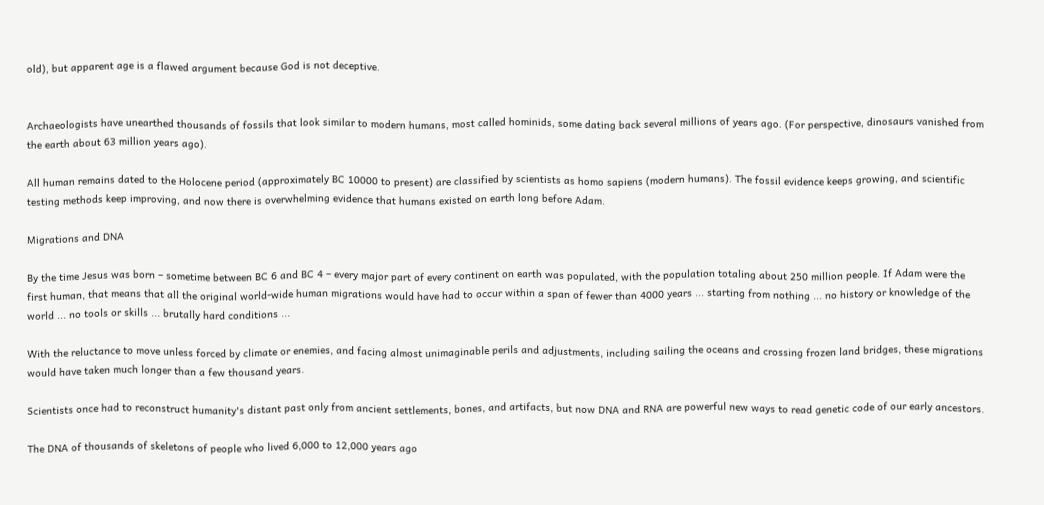old), but apparent age is a flawed argument because God is not deceptive.


Archaeologists have unearthed thousands of fossils that look similar to modern humans, most called hominids, some dating back several millions of years ago. (For perspective, dinosaurs vanished from the earth about 63 million years ago).

All human remains dated to the Holocene period (approximately BC 10000 to present) are classified by scientists as homo sapiens (modern humans). The fossil evidence keeps growing, and scientific testing methods keep improving, and now there is overwhelming evidence that humans existed on earth long before Adam.

Migrations and DNA

By the time Jesus was born – sometime between BC 6 and BC 4 – every major part of every continent on earth was populated, with the population totaling about 250 million people. If Adam were the first human, that means that all the original world-wide human migrations would have had to occur within a span of fewer than 4000 years ... starting from nothing ... no history or knowledge of the world ... no tools or skills ... brutally hard conditions ...

With the reluctance to move unless forced by climate or enemies, and facing almost unimaginable perils and adjustments, including sailing the oceans and crossing frozen land bridges, these migrations would have taken much longer than a few thousand years.

Scientists once had to reconstruct humanity's distant past only from ancient settlements, bones, and artifacts, but now DNA and RNA are powerful new ways to read genetic code of our early ancestors.

The DNA of thousands of skeletons of people who lived 6,000 to 12,000 years ago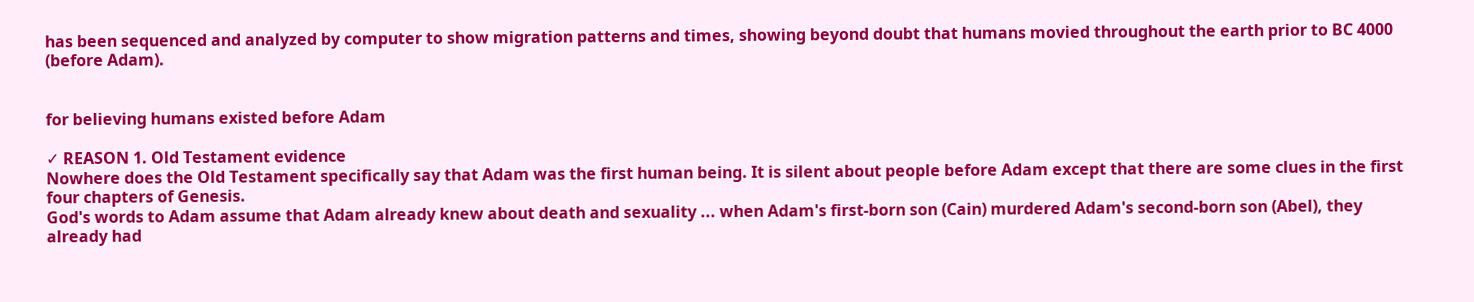has been sequenced and analyzed by computer to show migration patterns and times, showing beyond doubt that humans movied throughout the earth prior to BC 4000 (before Adam).


for believing humans existed before Adam

✓ REASON 1. Old Testament evidence
Nowhere does the Old Testament specifically say that Adam was the first human being. It is silent about people before Adam except that there are some clues in the first four chapters of Genesis.
God's words to Adam assume that Adam already knew about death and sexuality ... when Adam's first-born son (Cain) murdered Adam's second-born son (Abel), they already had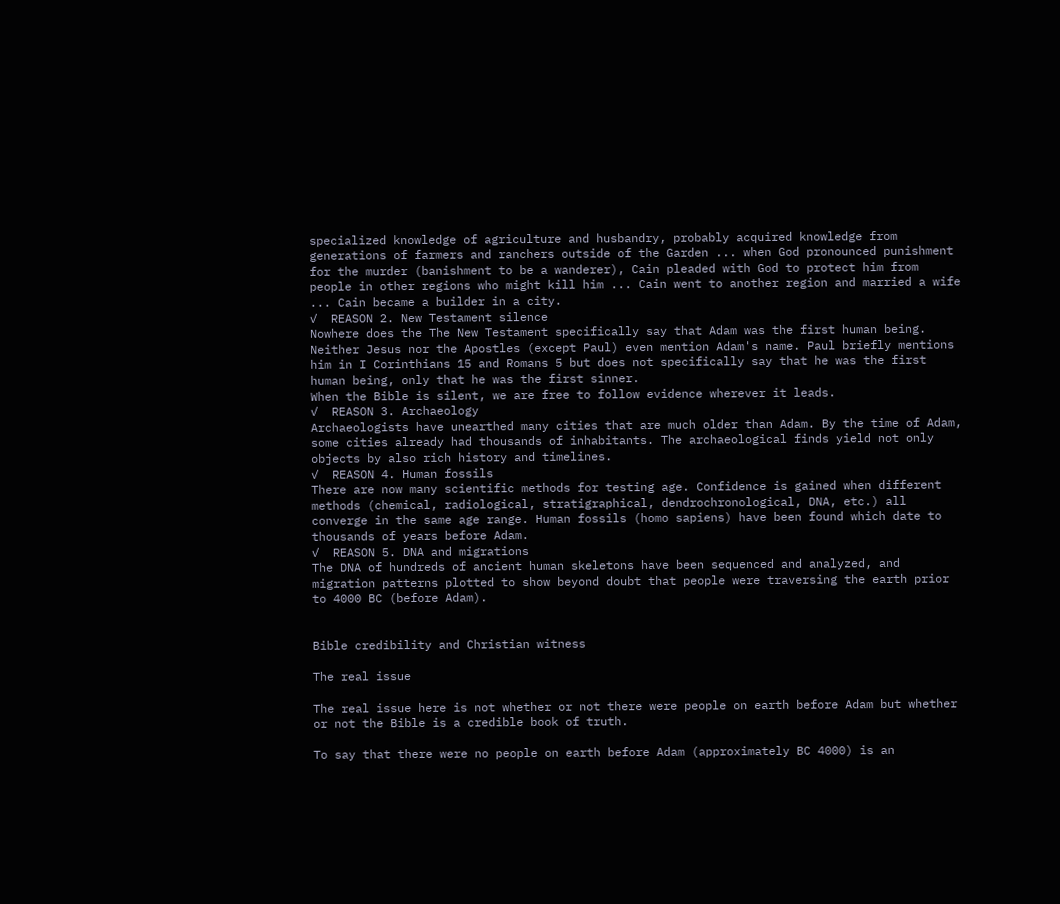specialized knowledge of agriculture and husbandry, probably acquired knowledge from generations of farmers and ranchers outside of the Garden ... when God pronounced punishment for the murder (banishment to be a wanderer), Cain pleaded with God to protect him from people in other regions who might kill him ... Cain went to another region and married a wife ... Cain became a builder in a city.
✓  REASON 2. New Testament silence
Nowhere does the The New Testament specifically say that Adam was the first human being.
Neither Jesus nor the Apostles (except Paul) even mention Adam's name. Paul briefly mentions him in I Corinthians 15 and Romans 5 but does not specifically say that he was the first human being, only that he was the first sinner.
When the Bible is silent, we are free to follow evidence wherever it leads.
✓  REASON 3. Archaeology
Archaeologists have unearthed many cities that are much older than Adam. By the time of Adam, some cities already had thousands of inhabitants. The archaeological finds yield not only objects by also rich history and timelines.
✓  REASON 4. Human fossils
There are now many scientific methods for testing age. Confidence is gained when different methods (chemical, radiological, stratigraphical, dendrochronological, DNA, etc.) all converge in the same age range. Human fossils (homo sapiens) have been found which date to thousands of years before Adam.
✓  REASON 5. DNA and migrations
The DNA of hundreds of ancient human skeletons have been sequenced and analyzed, and migration patterns plotted to show beyond doubt that people were traversing the earth prior to 4000 BC (before Adam).


Bible credibility and Christian witness

The real issue

The real issue here is not whether or not there were people on earth before Adam but whether or not the Bible is a credible book of truth.

To say that there were no people on earth before Adam (approximately BC 4000) is an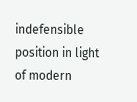indefensible position in light of modern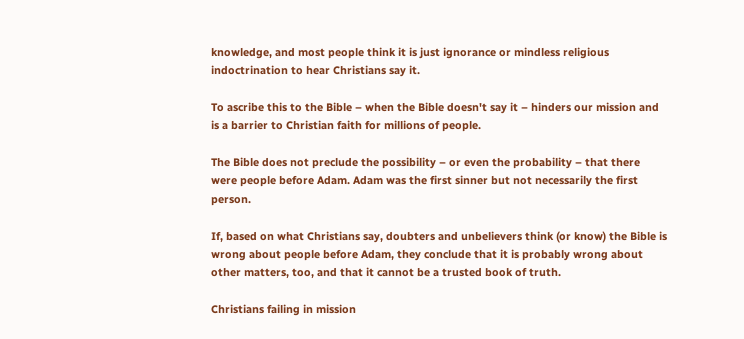knowledge, and most people think it is just ignorance or mindless religious indoctrination to hear Christians say it.

To ascribe this to the Bible – when the Bible doesn't say it – hinders our mission and is a barrier to Christian faith for millions of people.

The Bible does not preclude the possibility – or even the probability – that there were people before Adam. Adam was the first sinner but not necessarily the first person.

If, based on what Christians say, doubters and unbelievers think (or know) the Bible is wrong about people before Adam, they conclude that it is probably wrong about other matters, too, and that it cannot be a trusted book of truth.

Christians failing in mission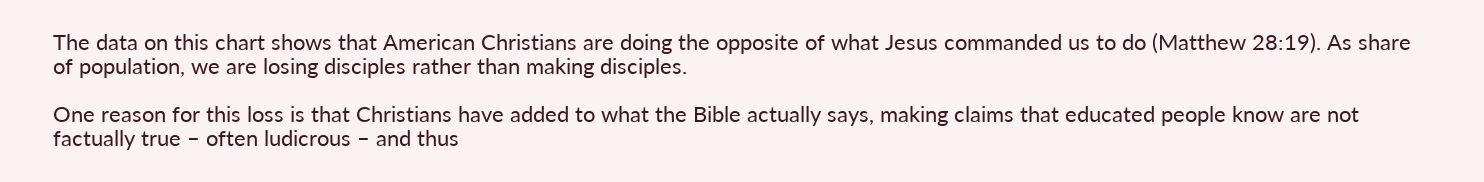The data on this chart shows that American Christians are doing the opposite of what Jesus commanded us to do (Matthew 28:19). As share of population, we are losing disciples rather than making disciples.

One reason for this loss is that Christians have added to what the Bible actually says, making claims that educated people know are not factually true – often ludicrous – and thus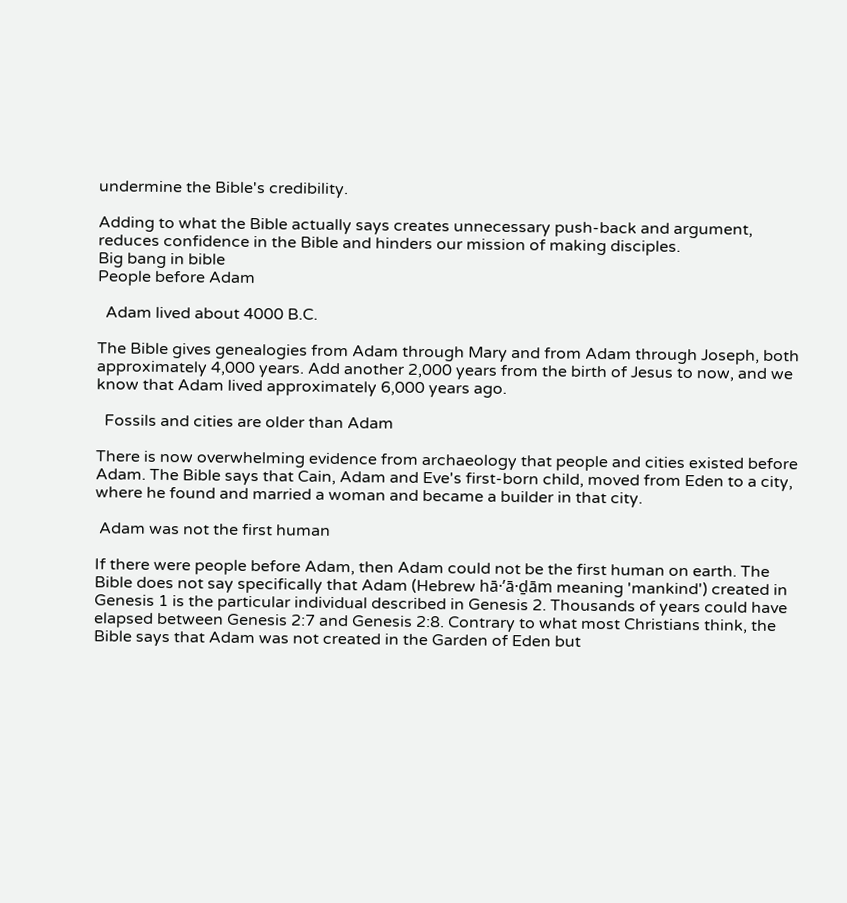undermine the Bible's credibility.

Adding to what the Bible actually says creates unnecessary push-back and argument, reduces confidence in the Bible and hinders our mission of making disciples.
Big bang in bible
People before Adam

  Adam lived about 4000 B.C.

The Bible gives genealogies from Adam through Mary and from Adam through Joseph, both approximately 4,000 years. Add another 2,000 years from the birth of Jesus to now, and we know that Adam lived approximately 6,000 years ago.

  Fossils and cities are older than Adam

There is now overwhelming evidence from archaeology that people and cities existed before Adam. The Bible says that Cain, Adam and Eve's first-born child, moved from Eden to a city, where he found and married a woman and became a builder in that city.

 Adam was not the first human

If there were people before Adam, then Adam could not be the first human on earth. The Bible does not say specifically that Adam (Hebrew hā·’ā·ḏām meaning 'mankind') created in Genesis 1 is the particular individual described in Genesis 2. Thousands of years could have elapsed between Genesis 2:7 and Genesis 2:8. Contrary to what most Christians think, the Bible says that Adam was not created in the Garden of Eden but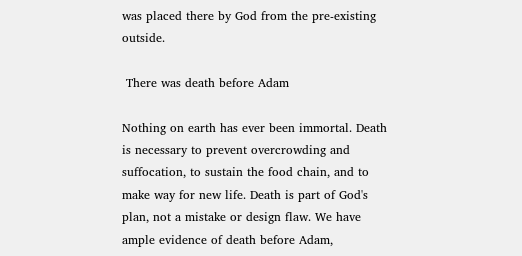was placed there by God from the pre-existing outside.

 There was death before Adam

Nothing on earth has ever been immortal. Death is necessary to prevent overcrowding and suffocation, to sustain the food chain, and to make way for new life. Death is part of God's plan, not a mistake or design flaw. We have ample evidence of death before Adam,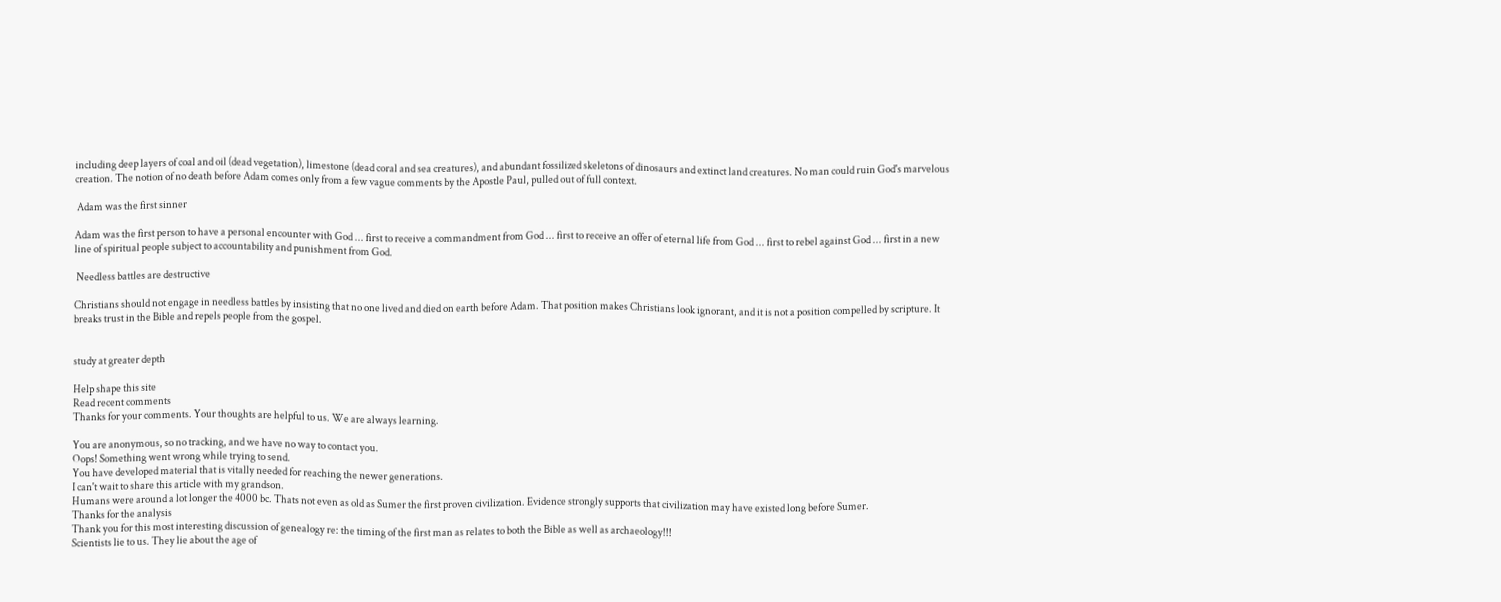including deep layers of coal and oil (dead vegetation), limestone (dead coral and sea creatures), and abundant fossilized skeletons of dinosaurs and extinct land creatures. No man could ruin God's marvelous creation. The notion of no death before Adam comes only from a few vague comments by the Apostle Paul, pulled out of full context.

 Adam was the first sinner

Adam was the first person to have a personal encounter with God ... first to receive a commandment from God ... first to receive an offer of eternal life from God ... first to rebel against God ... first in a new line of spiritual people subject to accountability and punishment from God.

 Needless battles are destructive

Christians should not engage in needless battles by insisting that no one lived and died on earth before Adam. That position makes Christians look ignorant, and it is not a position compelled by scripture. It breaks trust in the Bible and repels people from the gospel.


study at greater depth

Help shape this site
Read recent comments
Thanks for your comments. Your thoughts are helpful to us. We are always learning.

You are anonymous, so no tracking, and we have no way to contact you.
Oops! Something went wrong while trying to send.
You have developed material that is vitally needed for reaching the newer generations.
I can't wait to share this article with my grandson.
Humans were around a lot longer the 4000 bc. Thats not even as old as Sumer the first proven civilization. Evidence strongly supports that civilization may have existed long before Sumer.
Thanks for the analysis
Thank you for this most interesting discussion of genealogy re: the timing of the first man as relates to both the Bible as well as archaeology!!!
Scientists lie to us. They lie about the age of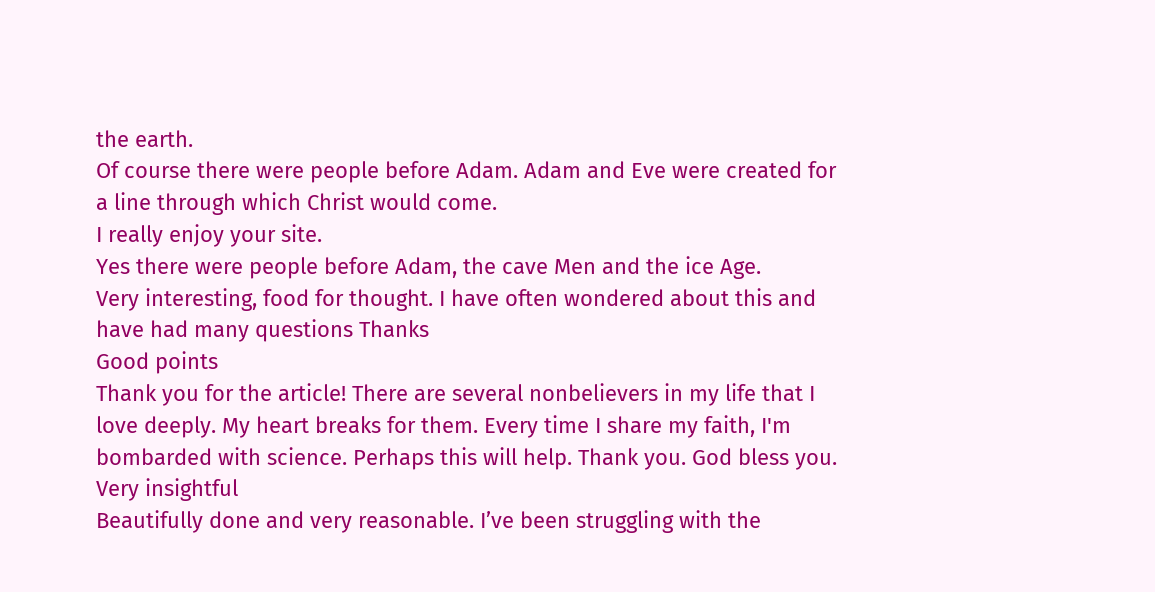the earth.
Of course there were people before Adam. Adam and Eve were created for a line through which Christ would come.
I really enjoy your site.
Yes there were people before Adam, the cave Men and the ice Age.
Very interesting, food for thought. I have often wondered about this and have had many questions Thanks
Good points
Thank you for the article! There are several nonbelievers in my life that I love deeply. My heart breaks for them. Every time I share my faith, I'm bombarded with science. Perhaps this will help. Thank you. God bless you.
Very insightful
Beautifully done and very reasonable. I’ve been struggling with the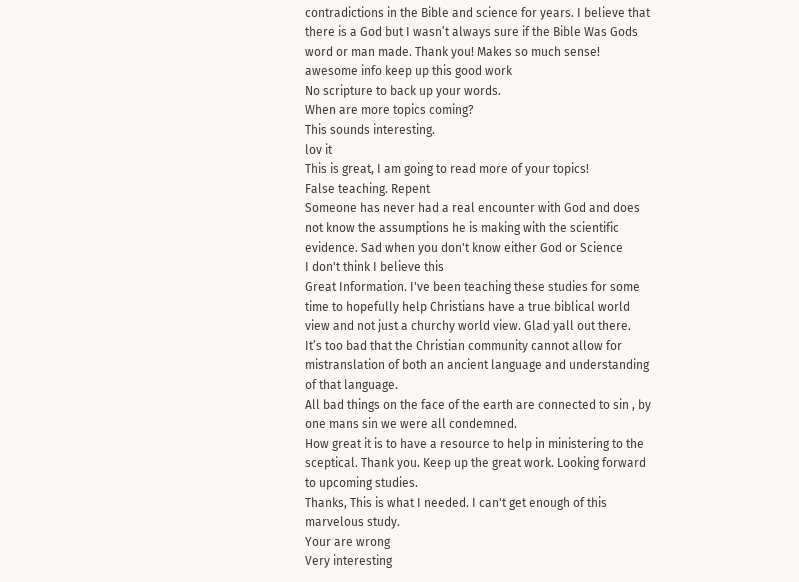contradictions in the Bible and science for years. I believe that there is a God but I wasn’t always sure if the Bible Was Gods word or man made. Thank you! Makes so much sense!
awesome info keep up this good work
No scripture to back up your words.
When are more topics coming?
This sounds interesting.
lov it
This is great, I am going to read more of your topics!
False teaching. Repent
Someone has never had a real encounter with God and does not know the assumptions he is making with the scientific evidence. Sad when you don't know either God or Science
I don't think I believe this
Great Information. I've been teaching these studies for some time to hopefully help Christians have a true biblical world view and not just a churchy world view. Glad yall out there.
It’s too bad that the Christian community cannot allow for mistranslation of both an ancient language and understanding of that language.
All bad things on the face of the earth are connected to sin , by one mans sin we were all condemned.
How great it is to have a resource to help in ministering to the sceptical. Thank you. Keep up the great work. Looking forward to upcoming studies.
Thanks, This is what I needed. I can't get enough of this marvelous study.
Your are wrong
Very interesting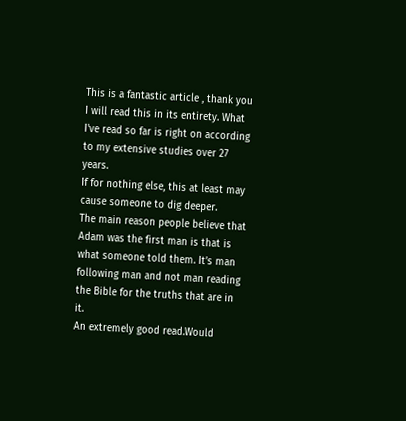This is a fantastic article , thank you
I will read this in its entirety. What I've read so far is right on according to my extensive studies over 27 years.
If for nothing else, this at least may cause someone to dig deeper.
The main reason people believe that Adam was the first man is that is what someone told them. It’s man following man and not man reading the Bible for the truths that are in it.
An extremely good read.Would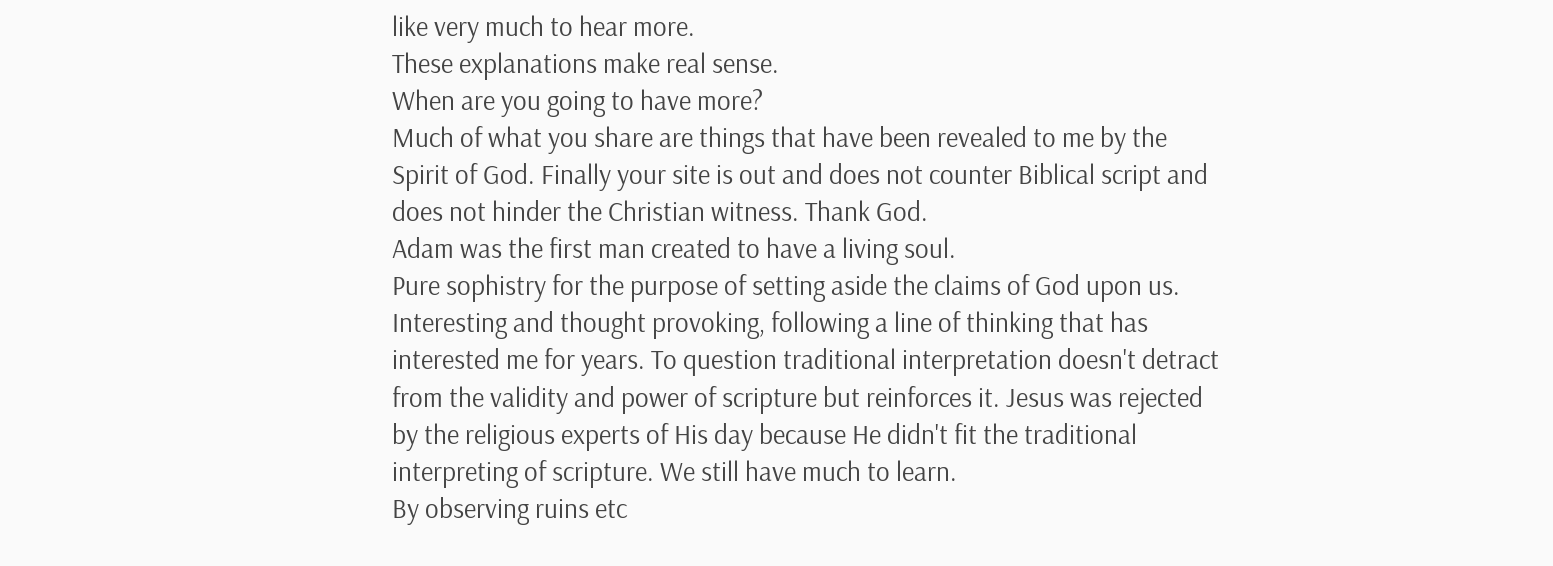like very much to hear more.
These explanations make real sense.
When are you going to have more?
Much of what you share are things that have been revealed to me by the Spirit of God. Finally your site is out and does not counter Biblical script and does not hinder the Christian witness. Thank God.
Adam was the first man created to have a living soul.
Pure sophistry for the purpose of setting aside the claims of God upon us.
Interesting and thought provoking, following a line of thinking that has interested me for years. To question traditional interpretation doesn't detract from the validity and power of scripture but reinforces it. Jesus was rejected by the religious experts of His day because He didn't fit the traditional interpreting of scripture. We still have much to learn.
By observing ruins etc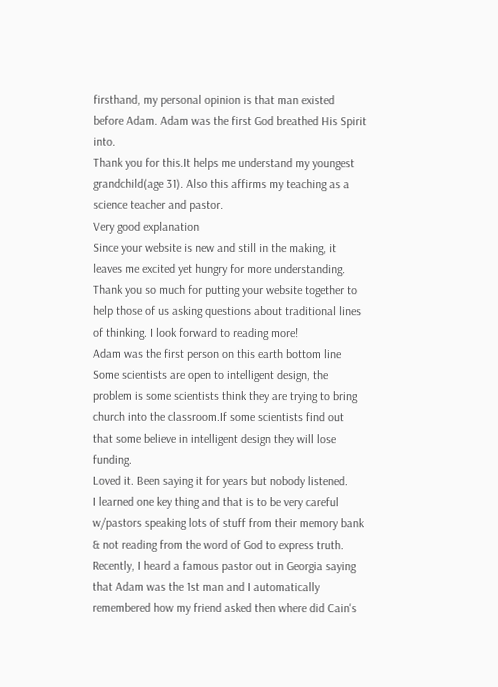firsthand, my personal opinion is that man existed before Adam. Adam was the first God breathed His Spirit into.
Thank you for this.It helps me understand my youngest grandchild(age 31). Also this affirms my teaching as a science teacher and pastor.
Very good explanation
Since your website is new and still in the making, it leaves me excited yet hungry for more understanding. Thank you so much for putting your website together to help those of us asking questions about traditional lines of thinking. I look forward to reading more!
Adam was the first person on this earth bottom line
Some scientists are open to intelligent design, the problem is some scientists think they are trying to bring church into the classroom.If some scientists find out that some believe in intelligent design they will lose funding.
Loved it. Been saying it for years but nobody listened.
I learned one key thing and that is to be very careful w/pastors speaking lots of stuff from their memory bank & not reading from the word of God to express truth. Recently, I heard a famous pastor out in Georgia saying that Adam was the 1st man and I automatically remembered how my friend asked then where did Cain's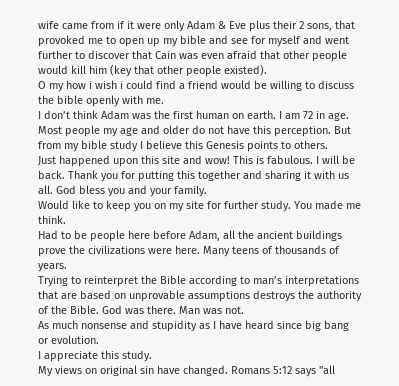wife came from if it were only Adam & Eve plus their 2 sons, that provoked me to open up my bible and see for myself and went further to discover that Cain was even afraid that other people would kill him (key that other people existed).
O my how i wish i could find a friend would be willing to discuss the bible openly with me.
I don’t think Adam was the first human on earth. I am 72 in age. Most people my age and older do not have this perception. But from my bible study I believe this Genesis points to others.
Just happened upon this site and wow! This is fabulous. I will be back. Thank you for putting this together and sharing it with us all. God bless you and your family.
Would like to keep you on my site for further study. You made me think.
Had to be people here before Adam, all the ancient buildings prove the civilizations were here. Many teens of thousands of years.
Trying to reinterpret the Bible according to man’s interpretations that are based on unprovable assumptions destroys the authority of the Bible. God was there. Man was not.
As much nonsense and stupidity as I have heard since big bang or evolution.
I appreciate this study.
My views on original sin have changed. Romans 5:12 says "all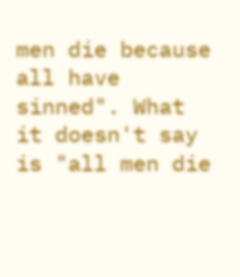men die because all have sinned". What it doesn't say is "all men die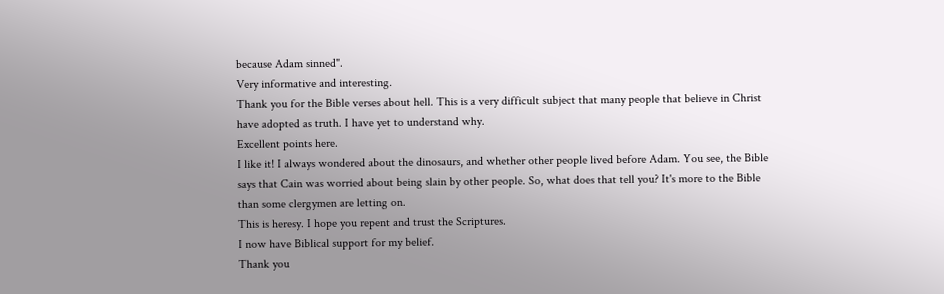because Adam sinned".
Very informative and interesting.
Thank you for the Bible verses about hell. This is a very difficult subject that many people that believe in Christ have adopted as truth. I have yet to understand why.
Excellent points here.
I like it! I always wondered about the dinosaurs, and whether other people lived before Adam. You see, the Bible says that Cain was worried about being slain by other people. So, what does that tell you? It's more to the Bible than some clergymen are letting on.
This is heresy. I hope you repent and trust the Scriptures.
I now have Biblical support for my belief.
Thank you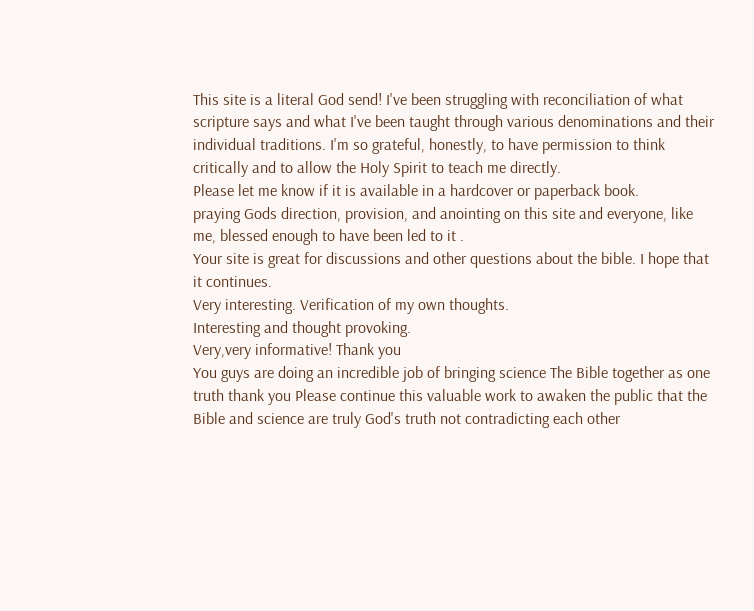This site is a literal God send! I've been struggling with reconciliation of what scripture says and what I've been taught through various denominations and their individual traditions. I'm so grateful, honestly, to have permission to think critically and to allow the Holy Spirit to teach me directly.
Please let me know if it is available in a hardcover or paperback book.
praying Gods direction, provision, and anointing on this site and everyone, like me, blessed enough to have been led to it .
Your site is great for discussions and other questions about the bible. I hope that it continues.
Very interesting. Verification of my own thoughts.
Interesting and thought provoking.
Very,very informative! Thank you
You guys are doing an incredible job of bringing science The Bible together as one truth thank you Please continue this valuable work to awaken the public that the Bible and science are truly God's truth not contradicting each other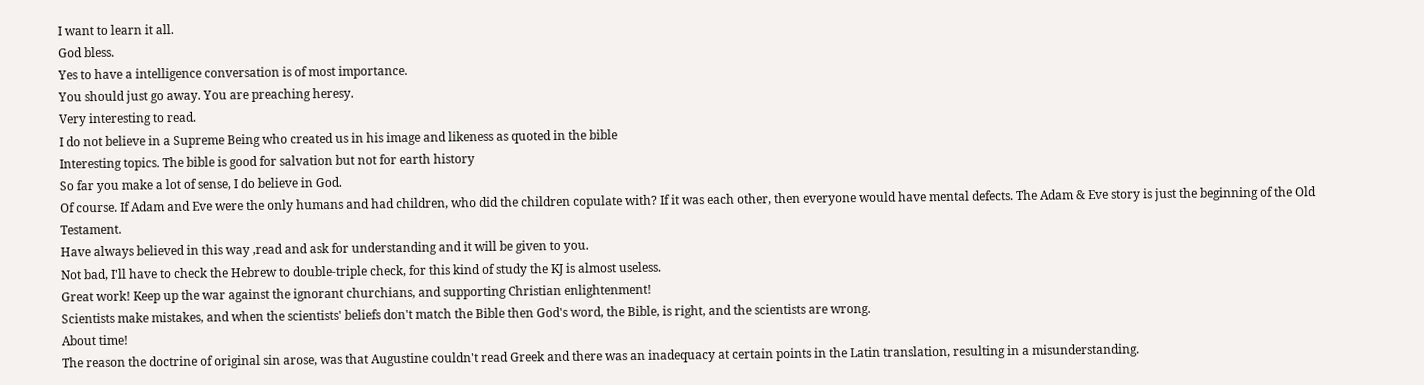I want to learn it all.
God bless.
Yes to have a intelligence conversation is of most importance.
You should just go away. You are preaching heresy.
Very interesting to read.
I do not believe in a Supreme Being who created us in his image and likeness as quoted in the bible
Interesting topics. The bible is good for salvation but not for earth history
So far you make a lot of sense, I do believe in God.
Of course. If Adam and Eve were the only humans and had children, who did the children copulate with? If it was each other, then everyone would have mental defects. The Adam & Eve story is just the beginning of the Old Testament.
Have always believed in this way ,read and ask for understanding and it will be given to you.
Not bad, I'll have to check the Hebrew to double-triple check, for this kind of study the KJ is almost useless.
Great work! Keep up the war against the ignorant churchians, and supporting Christian enlightenment!
Scientists make mistakes, and when the scientists' beliefs don't match the Bible then God's word, the Bible, is right, and the scientists are wrong.
About time!
The reason the doctrine of original sin arose, was that Augustine couldn't read Greek and there was an inadequacy at certain points in the Latin translation, resulting in a misunderstanding.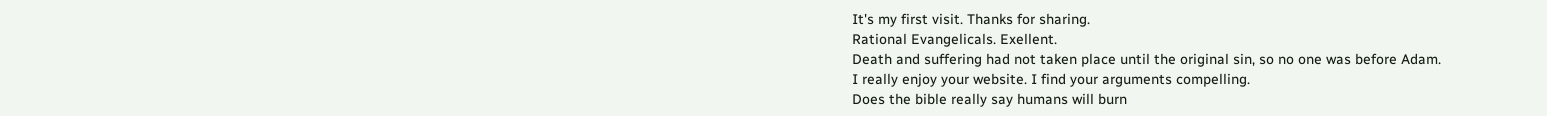It's my first visit. Thanks for sharing.
Rational Evangelicals. Exellent.
Death and suffering had not taken place until the original sin, so no one was before Adam.
I really enjoy your website. I find your arguments compelling.
Does the bible really say humans will burn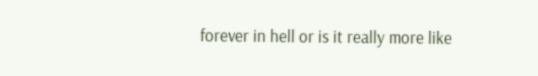forever in hell or is it really more like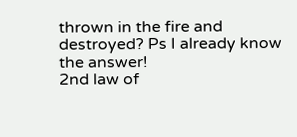thrown in the fire and destroyed? Ps I already know the answer!
2nd law of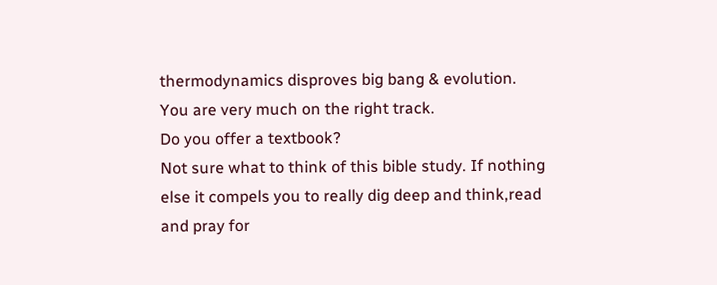thermodynamics disproves big bang & evolution.
You are very much on the right track.
Do you offer a textbook?
Not sure what to think of this bible study. If nothing else it compels you to really dig deep and think,read and pray for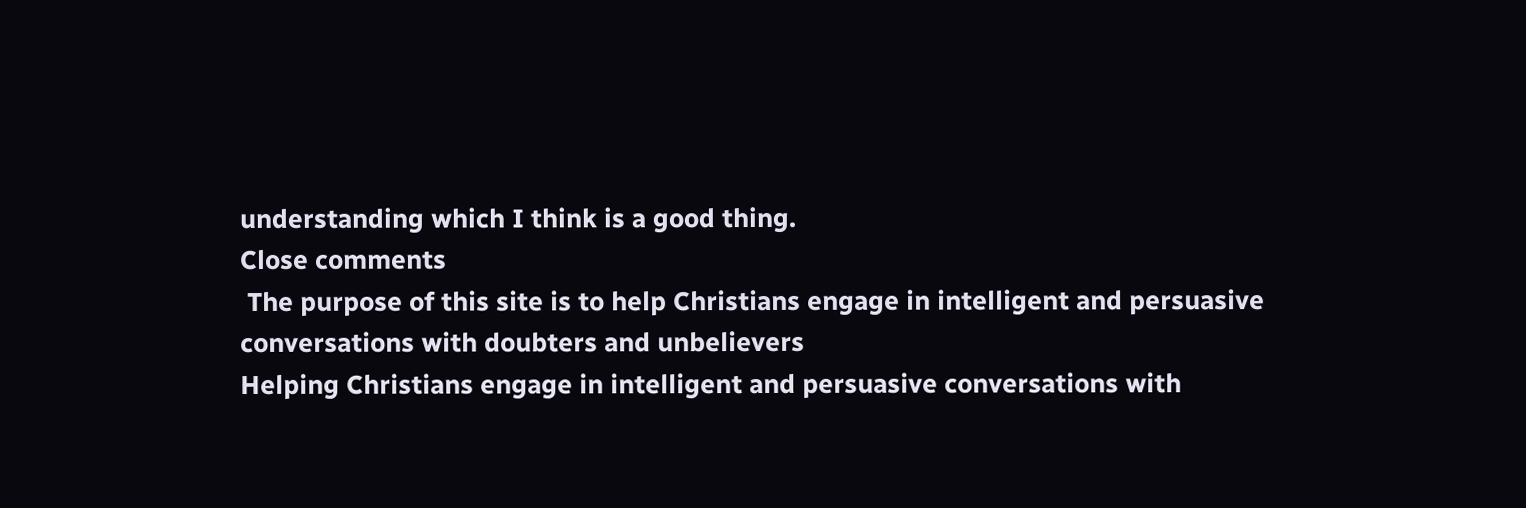understanding which I think is a good thing.
Close comments
 The purpose of this site is to help Christians engage in intelligent and persuasive conversations with doubters and unbelievers
Helping Christians engage in intelligent and persuasive conversations with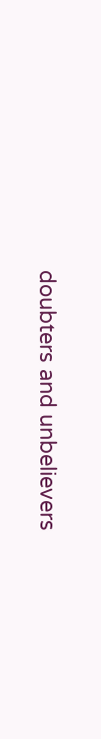doubters and unbelievers